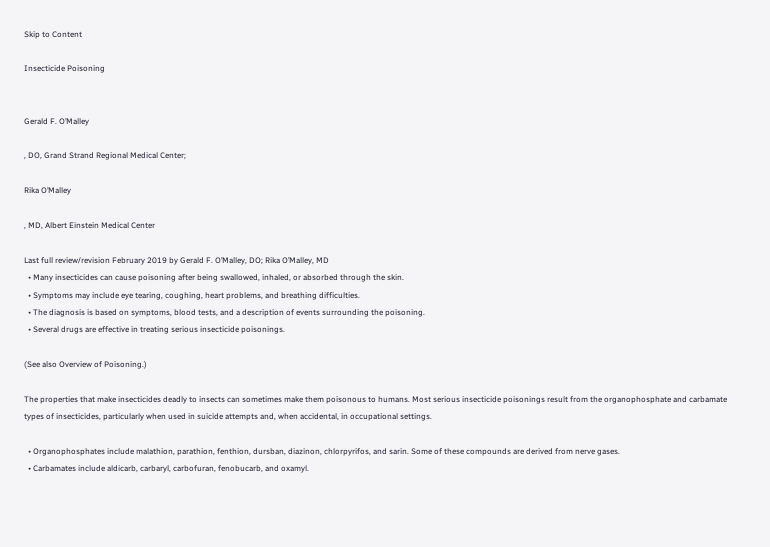Skip to Content

Insecticide Poisoning


Gerald F. O’Malley

, DO, Grand Strand Regional Medical Center;

Rika O’Malley

, MD, Albert Einstein Medical Center

Last full review/revision February 2019 by Gerald F. O’Malley, DO; Rika O’Malley, MD
  • Many insecticides can cause poisoning after being swallowed, inhaled, or absorbed through the skin.
  • Symptoms may include eye tearing, coughing, heart problems, and breathing difficulties.
  • The diagnosis is based on symptoms, blood tests, and a description of events surrounding the poisoning.
  • Several drugs are effective in treating serious insecticide poisonings.

(See also Overview of Poisoning.)

The properties that make insecticides deadly to insects can sometimes make them poisonous to humans. Most serious insecticide poisonings result from the organophosphate and carbamate types of insecticides, particularly when used in suicide attempts and, when accidental, in occupational settings.

  • Organophosphates include malathion, parathion, fenthion, dursban, diazinon, chlorpyrifos, and sarin. Some of these compounds are derived from nerve gases.
  • Carbamates include aldicarb, carbaryl, carbofuran, fenobucarb, and oxamyl.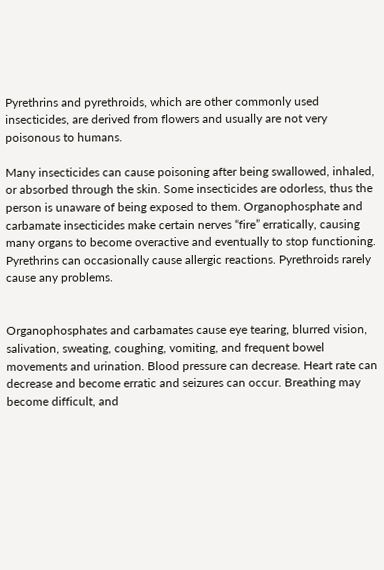Pyrethrins and pyrethroids, which are other commonly used insecticides, are derived from flowers and usually are not very poisonous to humans.

Many insecticides can cause poisoning after being swallowed, inhaled, or absorbed through the skin. Some insecticides are odorless, thus the person is unaware of being exposed to them. Organophosphate and carbamate insecticides make certain nerves “fire” erratically, causing many organs to become overactive and eventually to stop functioning. Pyrethrins can occasionally cause allergic reactions. Pyrethroids rarely cause any problems.


Organophosphates and carbamates cause eye tearing, blurred vision, salivation, sweating, coughing, vomiting, and frequent bowel movements and urination. Blood pressure can decrease. Heart rate can decrease and become erratic and seizures can occur. Breathing may become difficult, and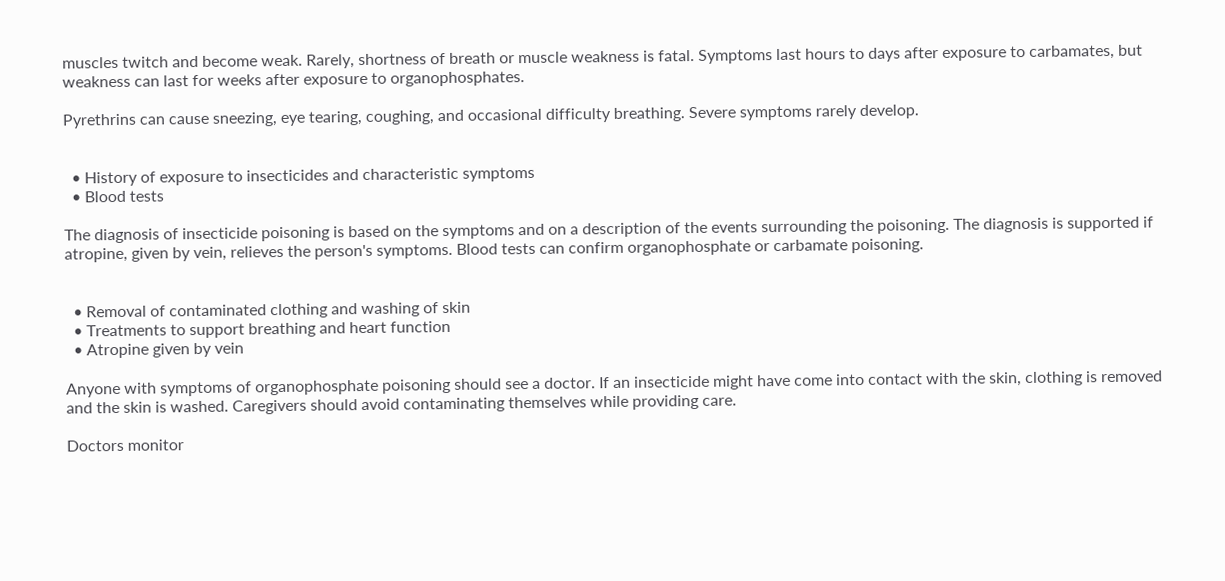muscles twitch and become weak. Rarely, shortness of breath or muscle weakness is fatal. Symptoms last hours to days after exposure to carbamates, but weakness can last for weeks after exposure to organophosphates.

Pyrethrins can cause sneezing, eye tearing, coughing, and occasional difficulty breathing. Severe symptoms rarely develop.


  • History of exposure to insecticides and characteristic symptoms
  • Blood tests

The diagnosis of insecticide poisoning is based on the symptoms and on a description of the events surrounding the poisoning. The diagnosis is supported if atropine, given by vein, relieves the person's symptoms. Blood tests can confirm organophosphate or carbamate poisoning.


  • Removal of contaminated clothing and washing of skin
  • Treatments to support breathing and heart function
  • Atropine given by vein

Anyone with symptoms of organophosphate poisoning should see a doctor. If an insecticide might have come into contact with the skin, clothing is removed and the skin is washed. Caregivers should avoid contaminating themselves while providing care.

Doctors monitor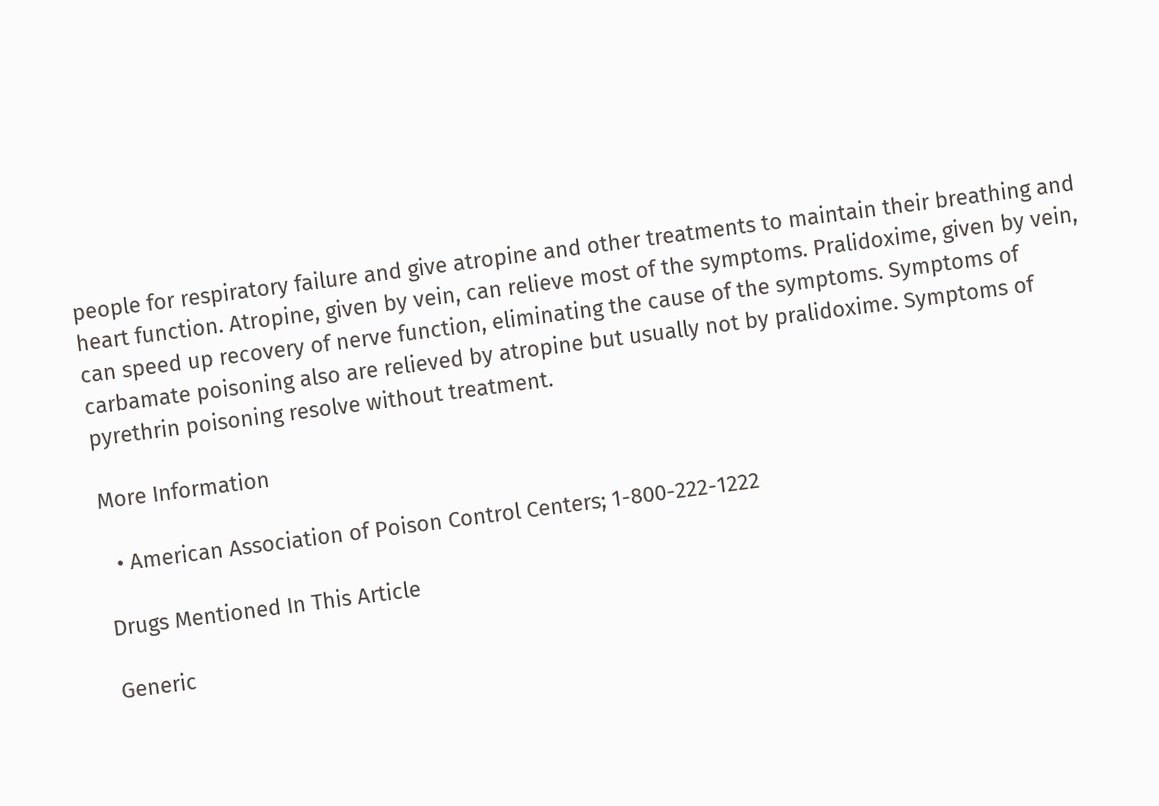people for respiratory failure and give atropine and other treatments to maintain their breathing and heart function. Atropine, given by vein, can relieve most of the symptoms. Pralidoxime, given by vein, can speed up recovery of nerve function, eliminating the cause of the symptoms. Symptoms of carbamate poisoning also are relieved by atropine but usually not by pralidoxime. Symptoms of pyrethrin poisoning resolve without treatment.

More Information

  • American Association of Poison Control Centers; 1-800-222-1222

Drugs Mentioned In This Article

Generic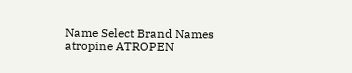Name Select Brand Names
atropine ATROPEN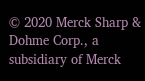© 2020 Merck Sharp & Dohme Corp., a subsidiary of Merck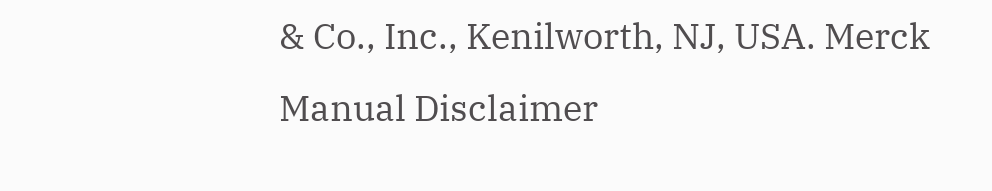& Co., Inc., Kenilworth, NJ, USA. Merck Manual Disclaimer